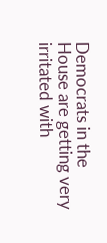Democrats in the House are getting very irritated with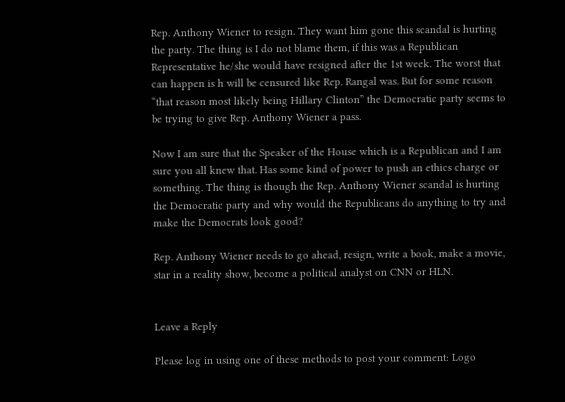Rep. Anthony Wiener to resign. They want him gone this scandal is hurting the party. The thing is I do not blame them, if this was a Republican Representative he/she would have resigned after the 1st week. The worst that can happen is h will be censured like Rep. Rangal was. But for some reason “that reason most likely being Hillary Clinton” the Democratic party seems to be trying to give Rep. Anthony Wiener a pass.

Now I am sure that the Speaker of the House which is a Republican and I am sure you all knew that. Has some kind of power to push an ethics charge or something. The thing is though the Rep. Anthony Wiener scandal is hurting the Democratic party and why would the Republicans do anything to try and make the Democrats look good?

Rep. Anthony Wiener needs to go ahead, resign, write a book, make a movie, star in a reality show, become a political analyst on CNN or HLN.


Leave a Reply

Please log in using one of these methods to post your comment: Logo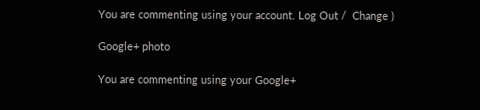You are commenting using your account. Log Out /  Change )

Google+ photo

You are commenting using your Google+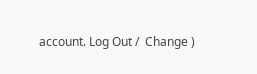account. Log Out /  Change )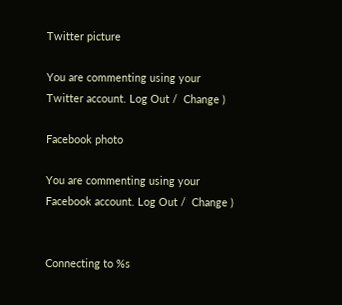Twitter picture

You are commenting using your Twitter account. Log Out /  Change )

Facebook photo

You are commenting using your Facebook account. Log Out /  Change )


Connecting to %s